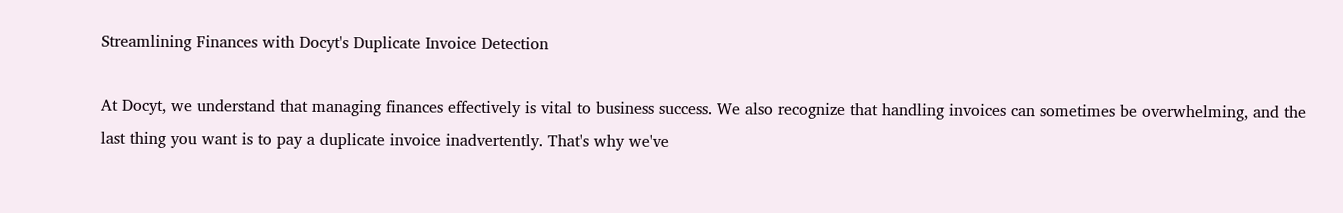Streamlining Finances with Docyt's Duplicate Invoice Detection

At Docyt, we understand that managing finances effectively is vital to business success. We also recognize that handling invoices can sometimes be overwhelming, and the last thing you want is to pay a duplicate invoice inadvertently. That's why we've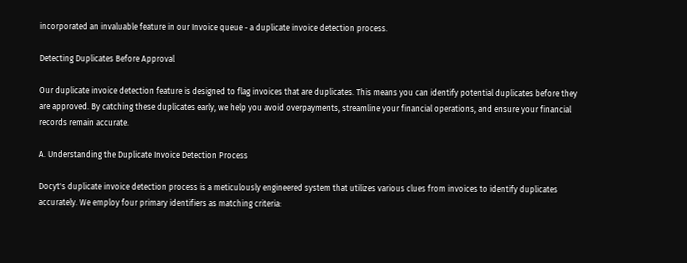incorporated an invaluable feature in our Invoice queue - a duplicate invoice detection process.

Detecting Duplicates Before Approval

Our duplicate invoice detection feature is designed to flag invoices that are duplicates. This means you can identify potential duplicates before they are approved. By catching these duplicates early, we help you avoid overpayments, streamline your financial operations, and ensure your financial records remain accurate.

A. Understanding the Duplicate Invoice Detection Process

Docyt's duplicate invoice detection process is a meticulously engineered system that utilizes various clues from invoices to identify duplicates accurately. We employ four primary identifiers as matching criteria: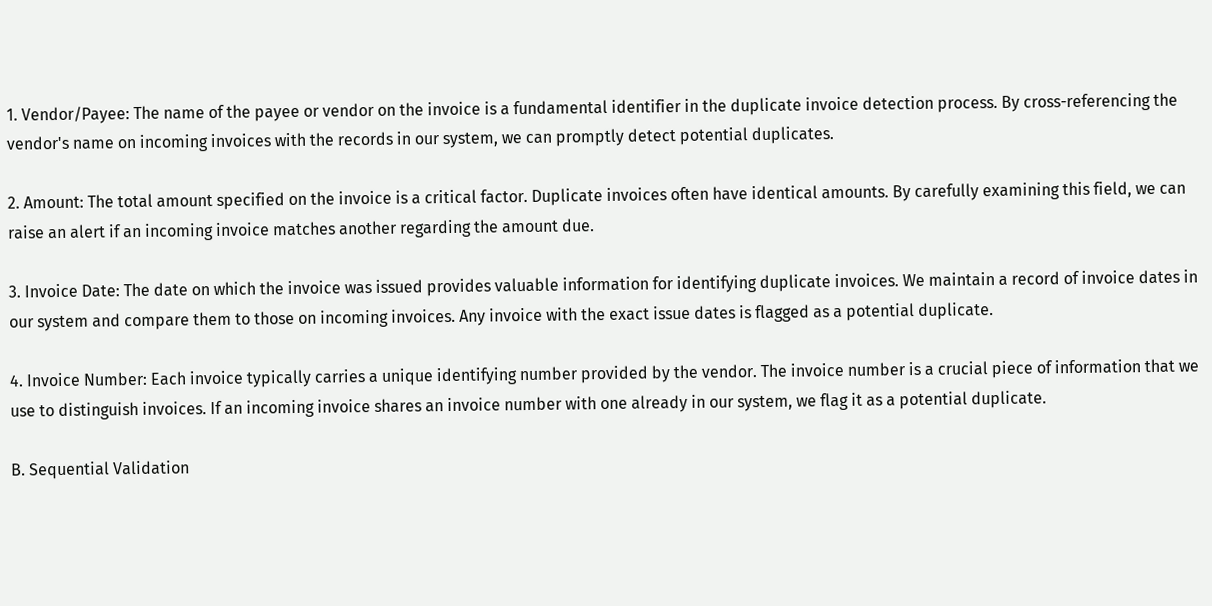1. Vendor/Payee: The name of the payee or vendor on the invoice is a fundamental identifier in the duplicate invoice detection process. By cross-referencing the vendor's name on incoming invoices with the records in our system, we can promptly detect potential duplicates.

2. Amount: The total amount specified on the invoice is a critical factor. Duplicate invoices often have identical amounts. By carefully examining this field, we can raise an alert if an incoming invoice matches another regarding the amount due.

3. Invoice Date: The date on which the invoice was issued provides valuable information for identifying duplicate invoices. We maintain a record of invoice dates in our system and compare them to those on incoming invoices. Any invoice with the exact issue dates is flagged as a potential duplicate.

4. Invoice Number: Each invoice typically carries a unique identifying number provided by the vendor. The invoice number is a crucial piece of information that we use to distinguish invoices. If an incoming invoice shares an invoice number with one already in our system, we flag it as a potential duplicate.

B. Sequential Validation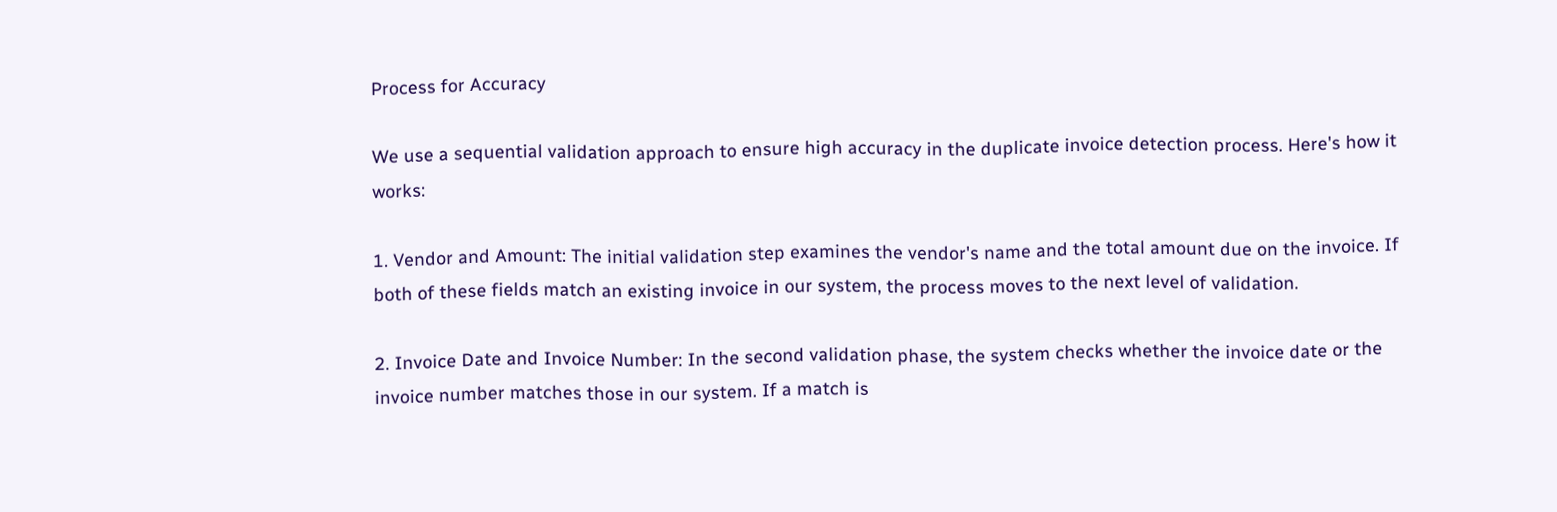Process for Accuracy

We use a sequential validation approach to ensure high accuracy in the duplicate invoice detection process. Here's how it works:

1. Vendor and Amount: The initial validation step examines the vendor's name and the total amount due on the invoice. If both of these fields match an existing invoice in our system, the process moves to the next level of validation.

2. Invoice Date and Invoice Number: In the second validation phase, the system checks whether the invoice date or the invoice number matches those in our system. If a match is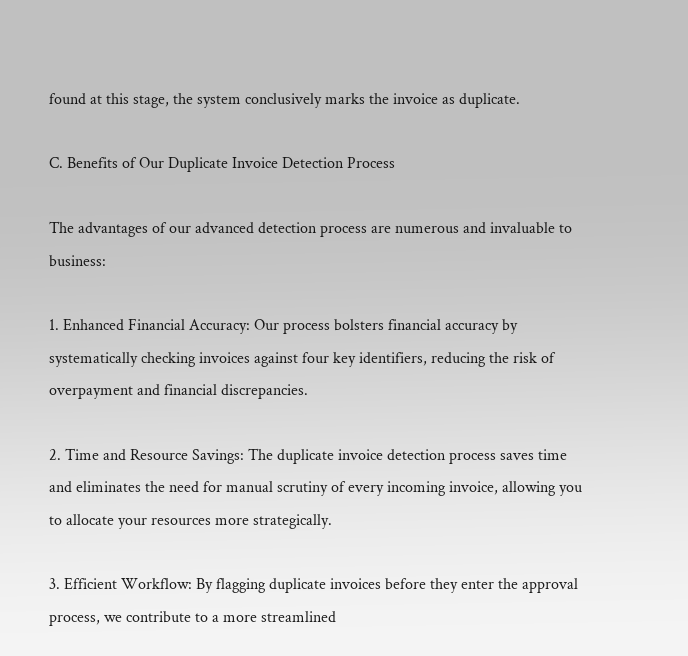found at this stage, the system conclusively marks the invoice as duplicate.

C. Benefits of Our Duplicate Invoice Detection Process

The advantages of our advanced detection process are numerous and invaluable to business:

1. Enhanced Financial Accuracy: Our process bolsters financial accuracy by systematically checking invoices against four key identifiers, reducing the risk of overpayment and financial discrepancies.

2. Time and Resource Savings: The duplicate invoice detection process saves time and eliminates the need for manual scrutiny of every incoming invoice, allowing you to allocate your resources more strategically.

3. Efficient Workflow: By flagging duplicate invoices before they enter the approval process, we contribute to a more streamlined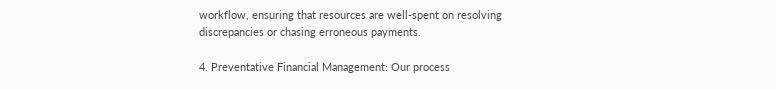workflow, ensuring that resources are well-spent on resolving discrepancies or chasing erroneous payments.

4. Preventative Financial Management: Our process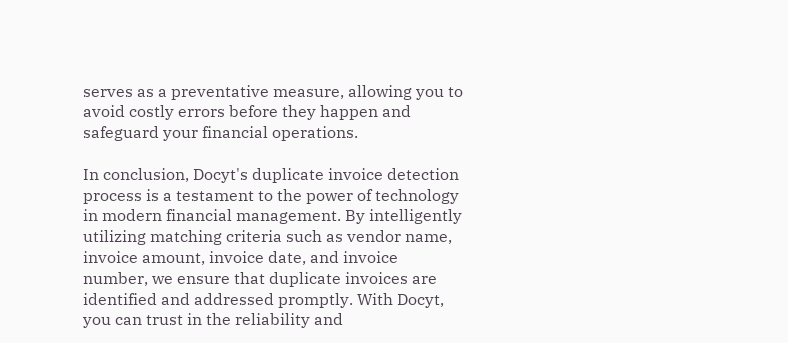serves as a preventative measure, allowing you to avoid costly errors before they happen and safeguard your financial operations.

In conclusion, Docyt's duplicate invoice detection process is a testament to the power of technology in modern financial management. By intelligently utilizing matching criteria such as vendor name, invoice amount, invoice date, and invoice number, we ensure that duplicate invoices are identified and addressed promptly. With Docyt, you can trust in the reliability and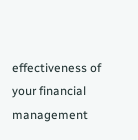effectiveness of your financial management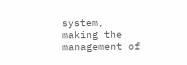system, making the management of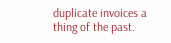duplicate invoices a thing of the past.